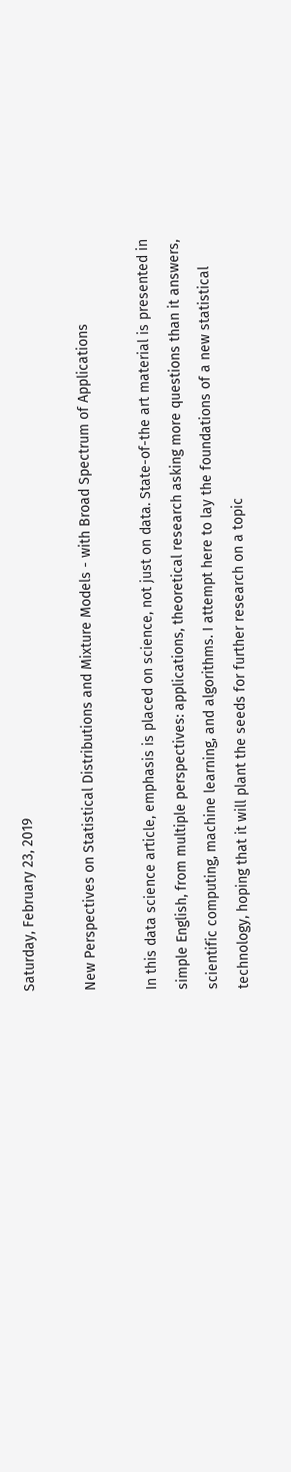Saturday, February 23, 2019

New Perspectives on Statistical Distributions and Mixture Models - with Broad Spectrum of Applications

In this data science article, emphasis is placed on science, not just on data. State-of-the art material is presented in simple English, from multiple perspectives: applications, theoretical research asking more questions than it answers, scientific computing, machine learning, and algorithms. I attempt here to lay the foundations of a new statistical technology, hoping that it will plant the seeds for further research on a topic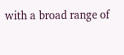with a broad range of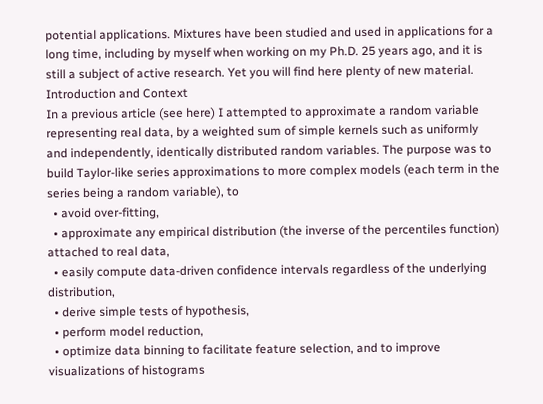potential applications. Mixtures have been studied and used in applications for a long time, including by myself when working on my Ph.D. 25 years ago, and it is still a subject of active research. Yet you will find here plenty of new material.
Introduction and Context
In a previous article (see here) I attempted to approximate a random variable representing real data, by a weighted sum of simple kernels such as uniformly and independently, identically distributed random variables. The purpose was to build Taylor-like series approximations to more complex models (each term in the series being a random variable), to
  • avoid over-fitting,
  • approximate any empirical distribution (the inverse of the percentiles function) attached to real data,
  • easily compute data-driven confidence intervals regardless of the underlying distribution,
  • derive simple tests of hypothesis,
  • perform model reduction,
  • optimize data binning to facilitate feature selection, and to improve visualizations of histograms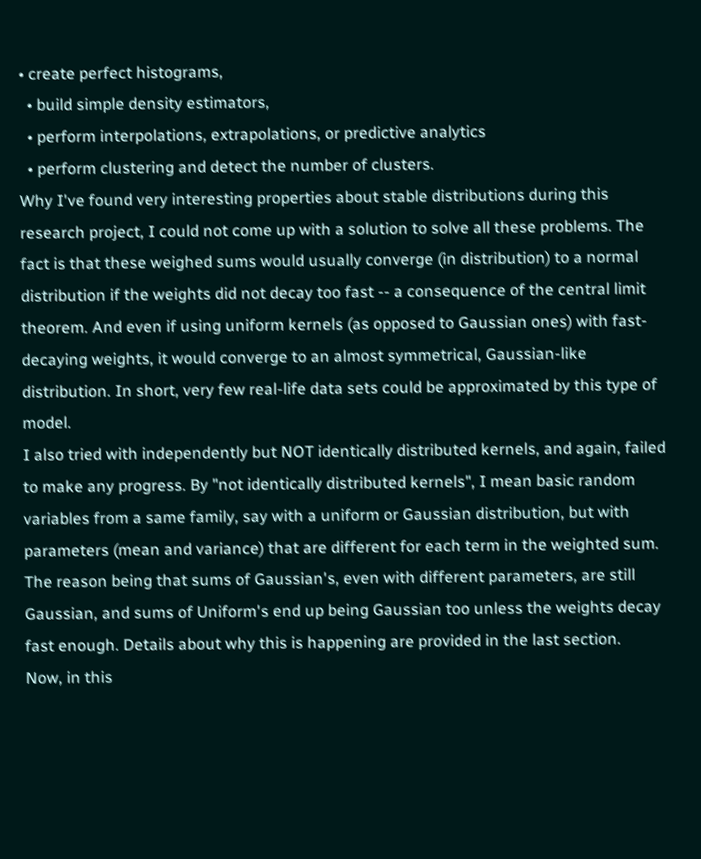• create perfect histograms,
  • build simple density estimators,
  • perform interpolations, extrapolations, or predictive analytics
  • perform clustering and detect the number of clusters.
Why I've found very interesting properties about stable distributions during this research project, I could not come up with a solution to solve all these problems. The fact is that these weighed sums would usually converge (in distribution) to a normal distribution if the weights did not decay too fast -- a consequence of the central limit theorem. And even if using uniform kernels (as opposed to Gaussian ones) with fast-decaying weights, it would converge to an almost symmetrical, Gaussian-like distribution. In short, very few real-life data sets could be approximated by this type of model.
I also tried with independently but NOT identically distributed kernels, and again, failed to make any progress. By "not identically distributed kernels", I mean basic random variables from a same family, say with a uniform or Gaussian distribution, but with parameters (mean and variance) that are different for each term in the weighted sum. The reason being that sums of Gaussian's, even with different parameters, are still Gaussian, and sums of Uniform's end up being Gaussian too unless the weights decay fast enough. Details about why this is happening are provided in the last section.
Now, in this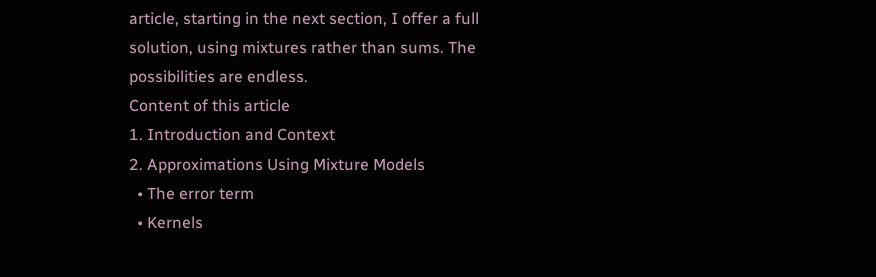article, starting in the next section, I offer a full solution, using mixtures rather than sums. The possibilities are endless.
Content of this article
1. Introduction and Context
2. Approximations Using Mixture Models
  • The error term
  • Kernels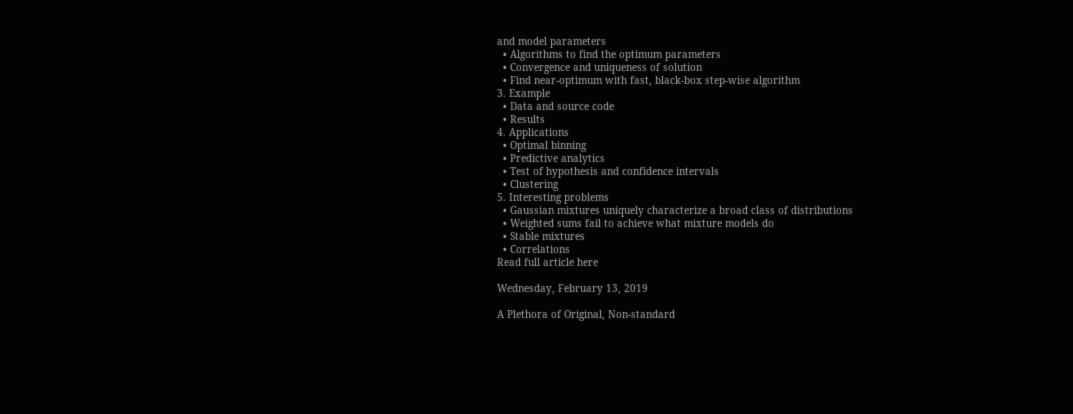and model parameters
  • Algorithms to find the optimum parameters
  • Convergence and uniqueness of solution
  • Find near-optimum with fast, black-box step-wise algorithm
3. Example
  • Data and source code
  • Results
4. Applications
  • Optimal binning
  • Predictive analytics
  • Test of hypothesis and confidence intervals
  • Clustering
5. Interesting problems
  • Gaussian mixtures uniquely characterize a broad class of distributions
  • Weighted sums fail to achieve what mixture models do
  • Stable mixtures
  • Correlations
Read full article here

Wednesday, February 13, 2019

A Plethora of Original, Non-standard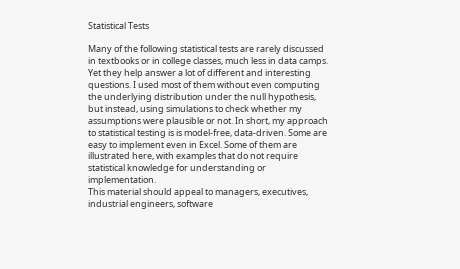Statistical Tests

Many of the following statistical tests are rarely discussed in textbooks or in college classes, much less in data camps. Yet they help answer a lot of different and interesting questions. I used most of them without even computing the underlying distribution under the null hypothesis, but instead, using simulations to check whether my assumptions were plausible or not. In short, my approach to statistical testing is is model-free, data-driven. Some are easy to implement even in Excel. Some of them are illustrated here, with examples that do not require statistical knowledge for understanding or implementation.
This material should appeal to managers, executives, industrial engineers, software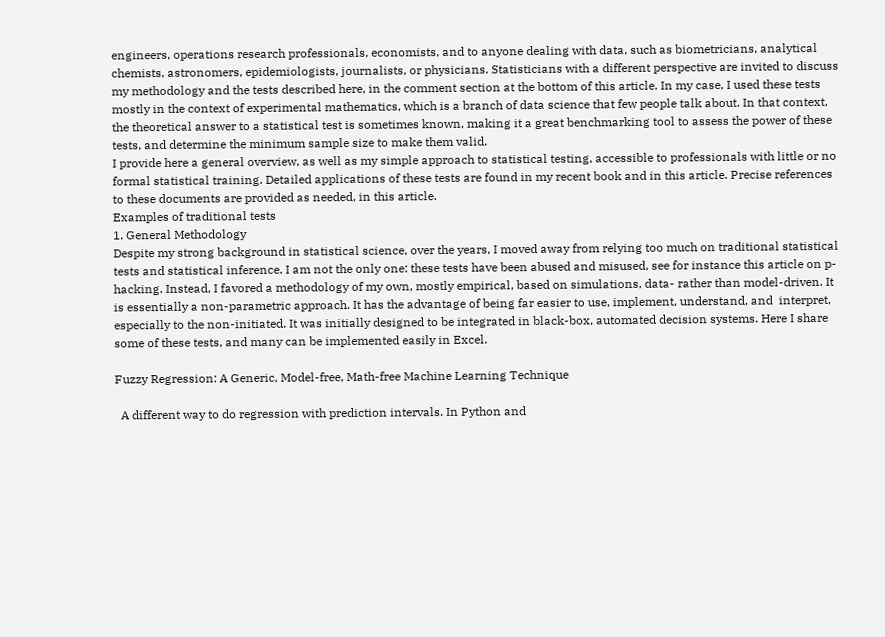engineers, operations research professionals, economists, and to anyone dealing with data, such as biometricians, analytical chemists, astronomers, epidemiologists, journalists, or physicians. Statisticians with a different perspective are invited to discuss my methodology and the tests described here, in the comment section at the bottom of this article. In my case, I used these tests mostly in the context of experimental mathematics, which is a branch of data science that few people talk about. In that context, the theoretical answer to a statistical test is sometimes known, making it a great benchmarking tool to assess the power of these tests, and determine the minimum sample size to make them valid.
I provide here a general overview, as well as my simple approach to statistical testing, accessible to professionals with little or no formal statistical training. Detailed applications of these tests are found in my recent book and in this article. Precise references to these documents are provided as needed, in this article.
Examples of traditional tests
1. General Methodology
Despite my strong background in statistical science, over the years, I moved away from relying too much on traditional statistical tests and statistical inference. I am not the only one: these tests have been abused and misused, see for instance this article on p-hacking. Instead, I favored a methodology of my own, mostly empirical, based on simulations, data- rather than model-driven. It is essentially a non-parametric approach. It has the advantage of being far easier to use, implement, understand, and  interpret, especially to the non-initiated. It was initially designed to be integrated in black-box, automated decision systems. Here I share some of these tests, and many can be implemented easily in Excel.

Fuzzy Regression: A Generic, Model-free, Math-free Machine Learning Technique

  A different way to do regression with prediction intervals. In Python and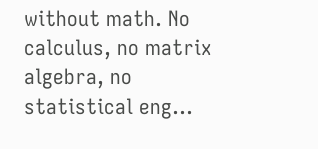without math. No calculus, no matrix algebra, no statistical eng...